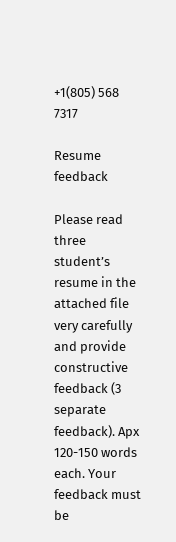+1(805) 568 7317

Resume feedback

Please read three student’s resume in the attached file very carefully and provide constructive feedback (3 separate feedback). Apx 120-150 words each. Your feedback must be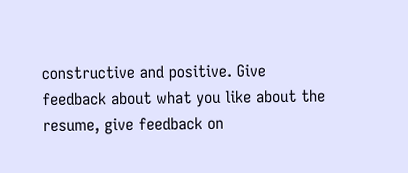constructive and positive. Give feedback about what you like about the resume, give feedback on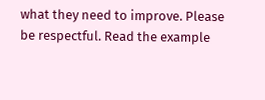what they need to improve. Please be respectful. Read the example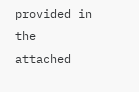provided in the attached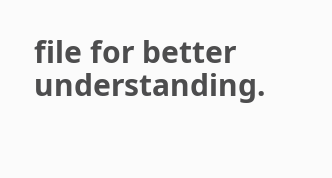file for better understanding.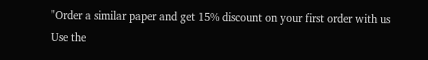"Order a similar paper and get 15% discount on your first order with us
Use the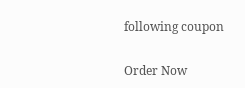following coupon

Order Now